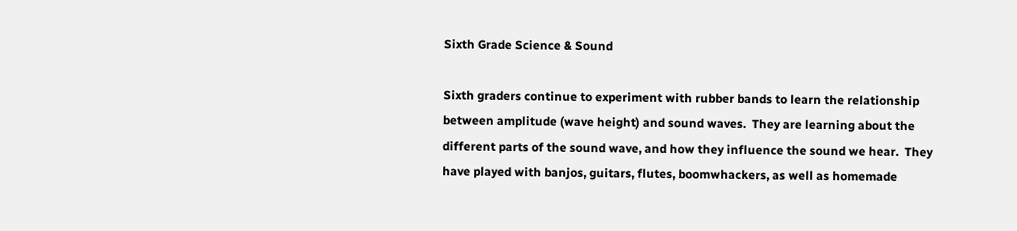Sixth Grade Science & Sound

Sixth graders continue to experiment with rubber bands to learn the relationship between amplitude (wave height) and sound waves.  They are learning about the different parts of the sound wave, and how they influence the sound we hear.  They have played with banjos, guitars, flutes, boomwhackers, as well as homemade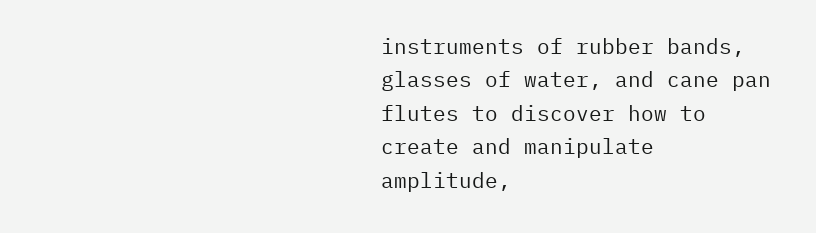instruments of rubber bands, glasses of water, and cane pan flutes to discover how to create and manipulate amplitude,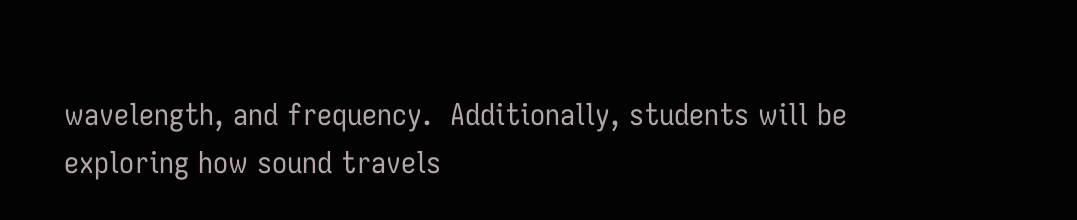wavelength, and frequency.  Additionally, students will be exploring how sound travels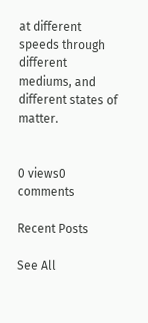at different speeds through different mediums, and different states of matter.


0 views0 comments

Recent Posts

See All